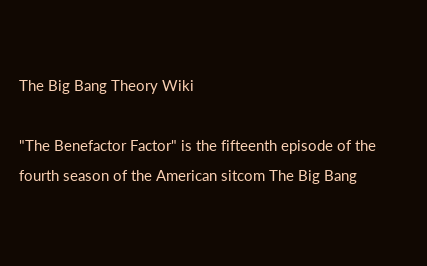The Big Bang Theory Wiki

"The Benefactor Factor" is the fifteenth episode of the fourth season of the American sitcom The Big Bang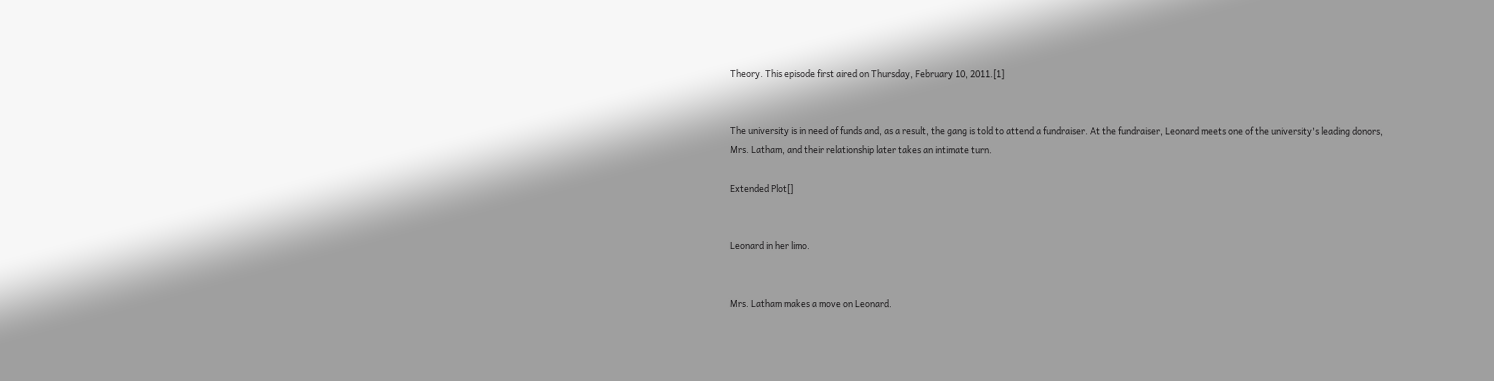Theory. This episode first aired on Thursday, February 10, 2011.[1]


The university is in need of funds and, as a result, the gang is told to attend a fundraiser. At the fundraiser, Leonard meets one of the university's leading donors, Mrs. Latham, and their relationship later takes an intimate turn.

Extended Plot[]


Leonard in her limo.


Mrs. Latham makes a move on Leonard.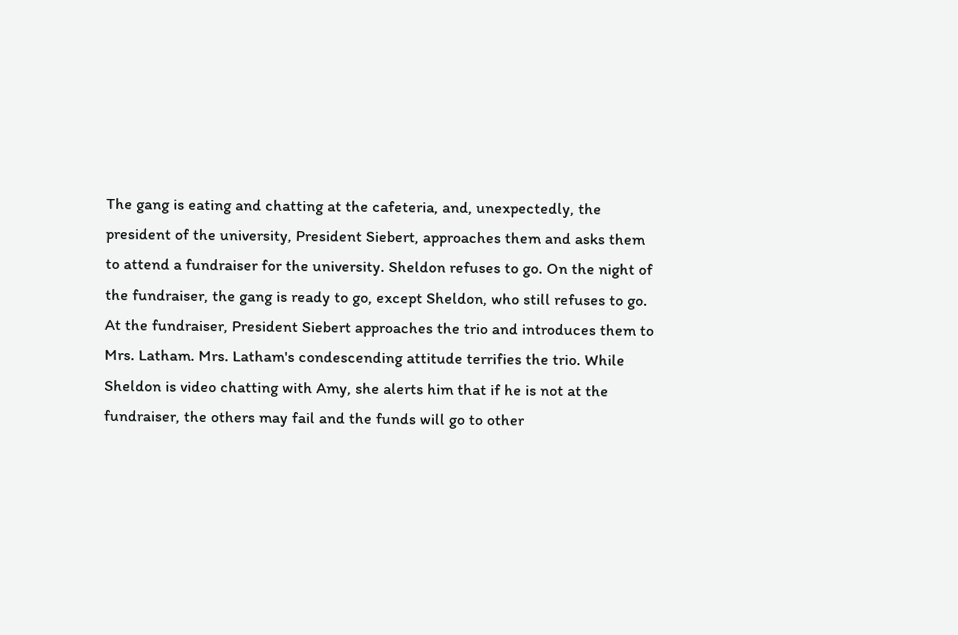The gang is eating and chatting at the cafeteria, and, unexpectedly, the president of the university, President Siebert, approaches them and asks them to attend a fundraiser for the university. Sheldon refuses to go. On the night of the fundraiser, the gang is ready to go, except Sheldon, who still refuses to go. At the fundraiser, President Siebert approaches the trio and introduces them to Mrs. Latham. Mrs. Latham's condescending attitude terrifies the trio. While Sheldon is video chatting with Amy, she alerts him that if he is not at the fundraiser, the others may fail and the funds will go to other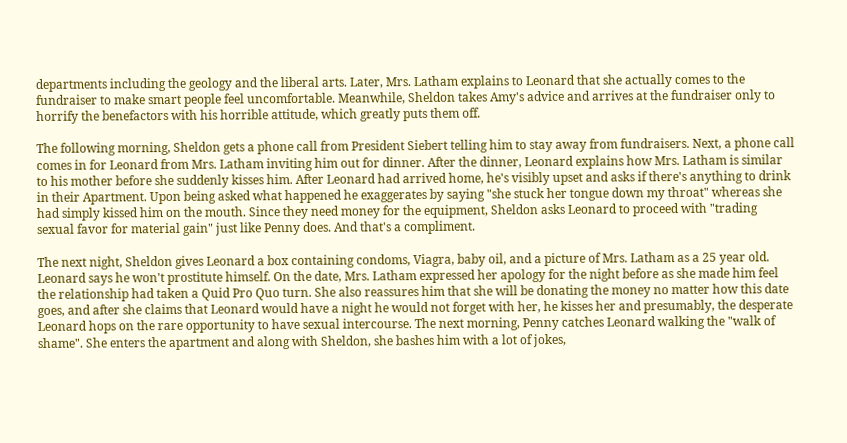departments including the geology and the liberal arts. Later, Mrs. Latham explains to Leonard that she actually comes to the fundraiser to make smart people feel uncomfortable. Meanwhile, Sheldon takes Amy's advice and arrives at the fundraiser only to horrify the benefactors with his horrible attitude, which greatly puts them off.

The following morning, Sheldon gets a phone call from President Siebert telling him to stay away from fundraisers. Next, a phone call comes in for Leonard from Mrs. Latham inviting him out for dinner. After the dinner, Leonard explains how Mrs. Latham is similar to his mother before she suddenly kisses him. After Leonard had arrived home, he's visibly upset and asks if there's anything to drink in their Apartment. Upon being asked what happened he exaggerates by saying "she stuck her tongue down my throat" whereas she had simply kissed him on the mouth. Since they need money for the equipment, Sheldon asks Leonard to proceed with "trading sexual favor for material gain" just like Penny does. And that's a compliment.

The next night, Sheldon gives Leonard a box containing condoms, Viagra, baby oil, and a picture of Mrs. Latham as a 25 year old. Leonard says he won't prostitute himself. On the date, Mrs. Latham expressed her apology for the night before as she made him feel the relationship had taken a Quid Pro Quo turn. She also reassures him that she will be donating the money no matter how this date goes, and after she claims that Leonard would have a night he would not forget with her, he kisses her and presumably, the desperate Leonard hops on the rare opportunity to have sexual intercourse. The next morning, Penny catches Leonard walking the "walk of shame". She enters the apartment and along with Sheldon, she bashes him with a lot of jokes,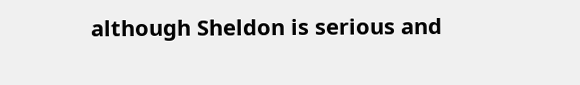although Sheldon is serious and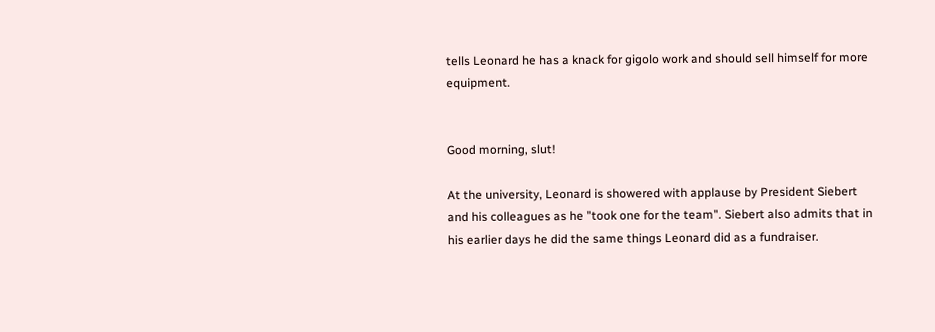tells Leonard he has a knack for gigolo work and should sell himself for more equipment.


Good morning, slut!

At the university, Leonard is showered with applause by President Siebert and his colleagues as he "took one for the team". Siebert also admits that in his earlier days he did the same things Leonard did as a fundraiser.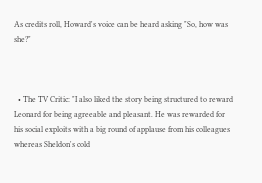As credits roll, Howard's voice can be heard asking "So, how was she?"



  • The TV Critic: "I also liked the story being structured to reward Leonard for being agreeable and pleasant. He was rewarded for his social exploits with a big round of applause from his colleagues whereas Sheldon's cold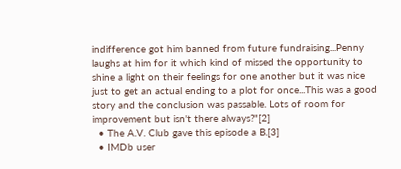indifference got him banned from future fundraising...Penny laughs at him for it which kind of missed the opportunity to shine a light on their feelings for one another but it was nice just to get an actual ending to a plot for once...This was a good story and the conclusion was passable. Lots of room for improvement but isn't there always?"[2]
  • The A.V. Club gave this episode a B.[3]
  • IMDb user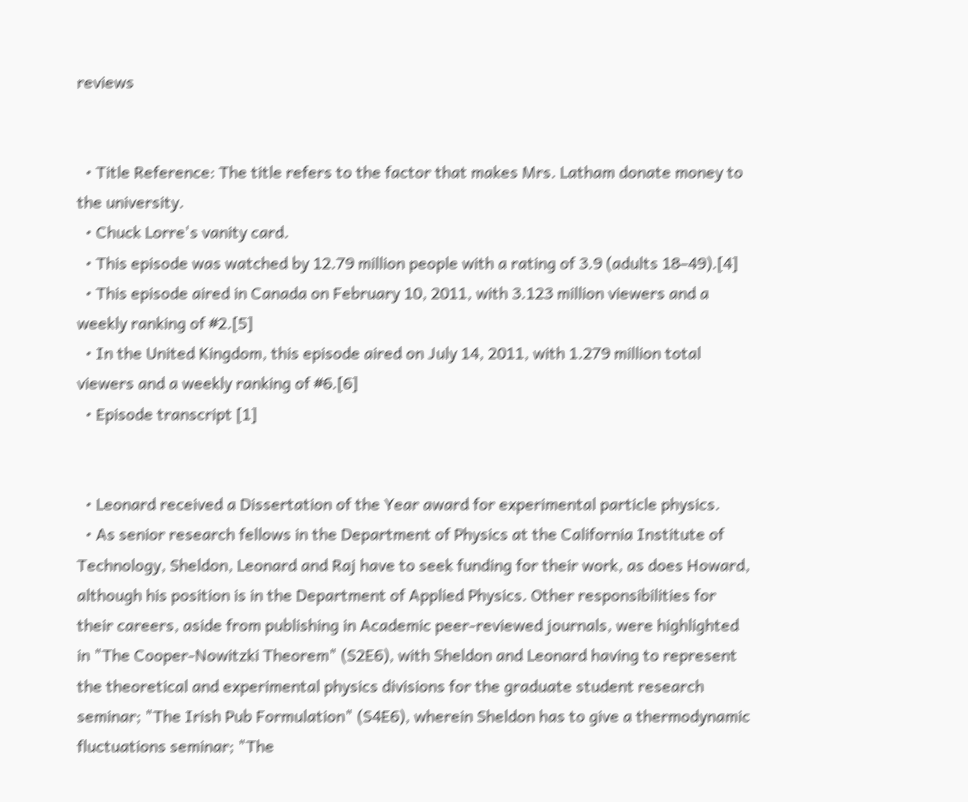reviews


  • Title Reference: The title refers to the factor that makes Mrs. Latham donate money to the university.
  • Chuck Lorre's vanity card.
  • This episode was watched by 12.79 million people with a rating of 3.9 (adults 18–49).[4]
  • This episode aired in Canada on February 10, 2011, with 3.123 million viewers and a weekly ranking of #2.[5]
  • In the United Kingdom, this episode aired on July 14, 2011, with 1.279 million total viewers and a weekly ranking of #6.[6]
  • Episode transcript [1]


  • Leonard received a Dissertation of the Year award for experimental particle physics.
  • As senior research fellows in the Department of Physics at the California Institute of Technology, Sheldon, Leonard and Raj have to seek funding for their work, as does Howard, although his position is in the Department of Applied Physics. Other responsibilities for their careers, aside from publishing in Academic peer-reviewed journals, were highlighted in "The Cooper-Nowitzki Theorem" (S2E6), with Sheldon and Leonard having to represent the theoretical and experimental physics divisions for the graduate student research seminar; "The Irish Pub Formulation" (S4E6), wherein Sheldon has to give a thermodynamic fluctuations seminar; "The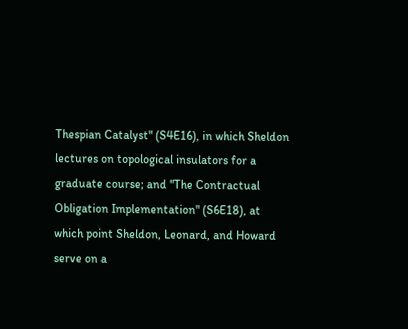Thespian Catalyst" (S4E16), in which Sheldon lectures on topological insulators for a graduate course; and "The Contractual Obligation Implementation" (S6E18), at which point Sheldon, Leonard, and Howard serve on a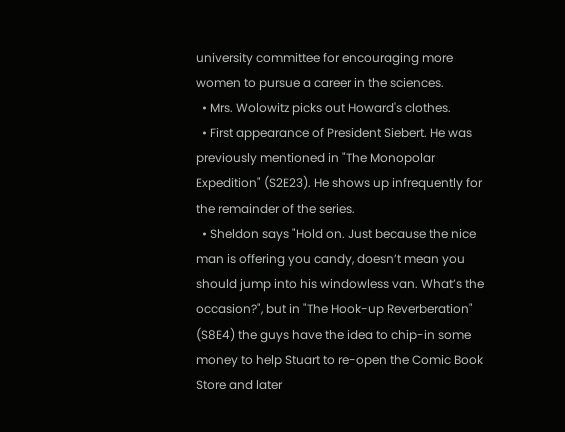university committee for encouraging more women to pursue a career in the sciences.
  • Mrs. Wolowitz picks out Howard's clothes.
  • First appearance of President Siebert. He was previously mentioned in "The Monopolar Expedition" (S2E23). He shows up infrequently for the remainder of the series.
  • Sheldon says "Hold on. Just because the nice man is offering you candy, doesn’t mean you should jump into his windowless van. What’s the occasion?", but in "The Hook-up Reverberation" (S8E4) the guys have the idea to chip-in some money to help Stuart to re-open the Comic Book Store and later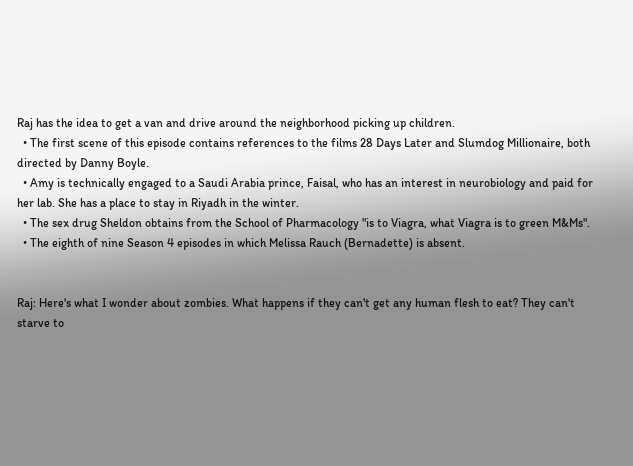Raj has the idea to get a van and drive around the neighborhood picking up children.
  • The first scene of this episode contains references to the films 28 Days Later and Slumdog Millionaire, both directed by Danny Boyle.
  • Amy is technically engaged to a Saudi Arabia prince, Faisal, who has an interest in neurobiology and paid for her lab. She has a place to stay in Riyadh in the winter.
  • The sex drug Sheldon obtains from the School of Pharmacology "is to Viagra, what Viagra is to green M&Ms".
  • The eighth of nine Season 4 episodes in which Melissa Rauch (Bernadette) is absent.


Raj: Here's what I wonder about zombies. What happens if they can't get any human flesh to eat? They can't starve to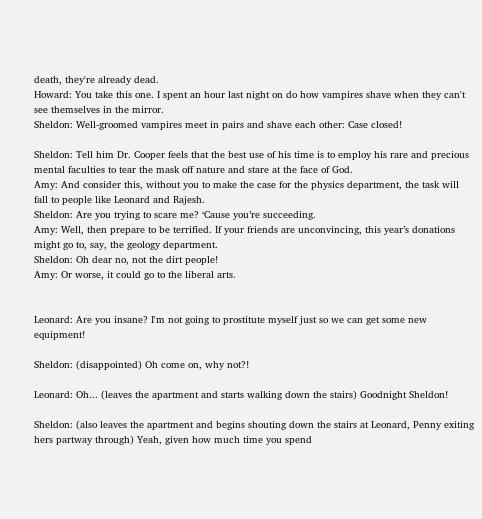death, they're already dead.
Howard: You take this one. I spent an hour last night on do how vampires shave when they can't see themselves in the mirror.
Sheldon: Well-groomed vampires meet in pairs and shave each other: Case closed!

Sheldon: Tell him Dr. Cooper feels that the best use of his time is to employ his rare and precious mental faculties to tear the mask off nature and stare at the face of God.
Amy: And consider this, without you to make the case for the physics department, the task will fall to people like Leonard and Rajesh.
Sheldon: Are you trying to scare me? ‘Cause you’re succeeding.
Amy: Well, then prepare to be terrified. If your friends are unconvincing, this year’s donations might go to, say, the geology department.
Sheldon: Oh dear no, not the dirt people!
Amy: Or worse, it could go to the liberal arts.


Leonard: Are you insane? I'm not going to prostitute myself just so we can get some new equipment!

Sheldon: (disappointed) Oh come on, why not?!

Leonard: Oh... (leaves the apartment and starts walking down the stairs) Goodnight Sheldon!

Sheldon: (also leaves the apartment and begins shouting down the stairs at Leonard, Penny exiting hers partway through) Yeah, given how much time you spend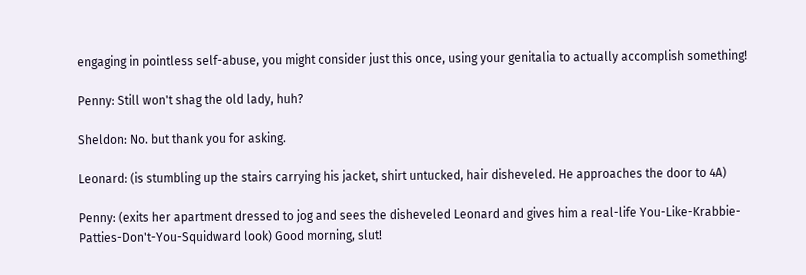engaging in pointless self-abuse, you might consider just this once, using your genitalia to actually accomplish something!

Penny: Still won't shag the old lady, huh?

Sheldon: No. but thank you for asking.

Leonard: (is stumbling up the stairs carrying his jacket, shirt untucked, hair disheveled. He approaches the door to 4A)

Penny: (exits her apartment dressed to jog and sees the disheveled Leonard and gives him a real-life You-Like-Krabbie-Patties-Don't-You-Squidward look) Good morning, slut!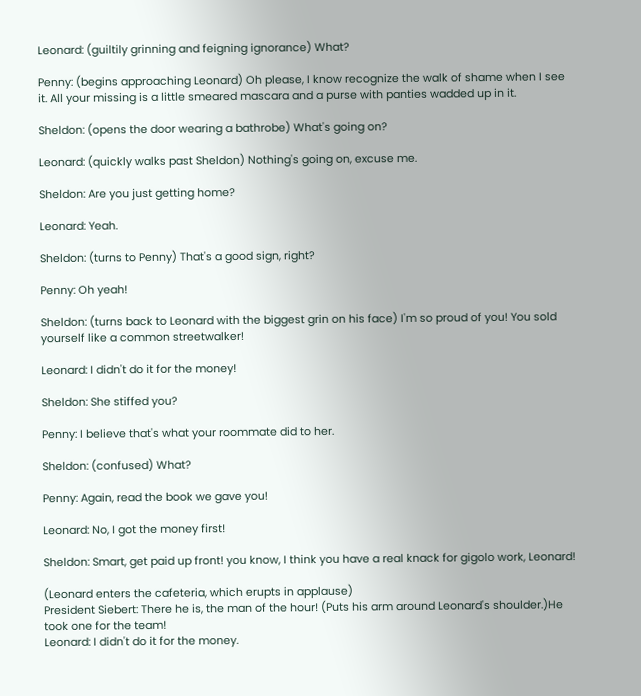Leonard: (guiltily grinning and feigning ignorance) What?

Penny: (begins approaching Leonard) Oh please, I know recognize the walk of shame when I see it. All your missing is a little smeared mascara and a purse with panties wadded up in it.

Sheldon: (opens the door wearing a bathrobe) What's going on?

Leonard: (quickly walks past Sheldon) Nothing's going on, excuse me.

Sheldon: Are you just getting home?

Leonard: Yeah.

Sheldon: (turns to Penny) That's a good sign, right?

Penny: Oh yeah!

Sheldon: (turns back to Leonard with the biggest grin on his face) I'm so proud of you! You sold yourself like a common streetwalker!

Leonard: I didn't do it for the money!

Sheldon: She stiffed you?

Penny: I believe that's what your roommate did to her.

Sheldon: (confused) What?

Penny: Again, read the book we gave you!

Leonard: No, I got the money first!

Sheldon: Smart, get paid up front! you know, I think you have a real knack for gigolo work, Leonard!

(Leonard enters the cafeteria, which erupts in applause)
President Siebert: There he is, the man of the hour! (Puts his arm around Leonard's shoulder.)He took one for the team!
Leonard: I didn't do it for the money.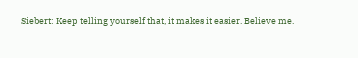Siebert: Keep telling yourself that, it makes it easier. Believe me.